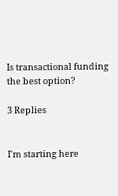Is transactional funding the best option?

3 Replies


I'm starting here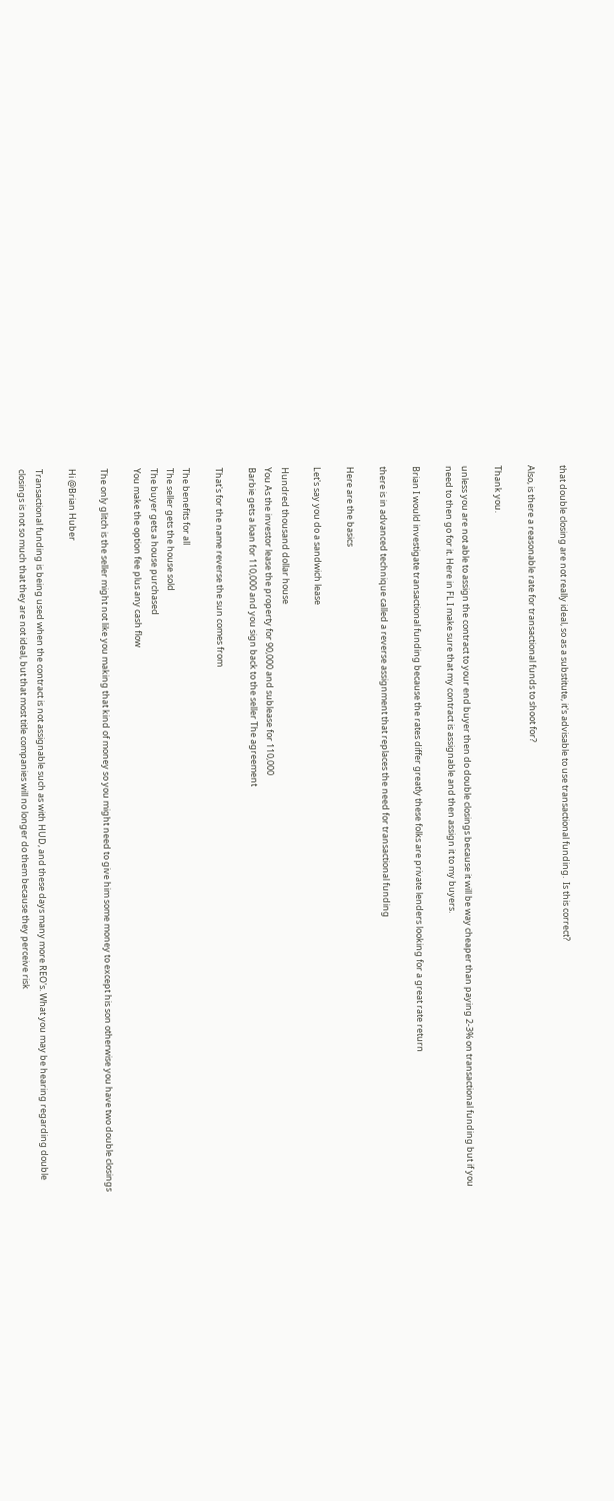that double closing are not really ideal, so as a substitute, it's advisable to use transactional funding.  Is this correct?

Also, is there a reasonable rate for transactional funds to shoot for?

Thank you.

unless you are not able to assign the contract to your end buyer then do double closings because it will be way cheaper than paying 2-3% on transactional funding but if you need to then go for it. Here in FL I make sure that my contract is assignable and then assign it to my buyers.

Brian I would investigate transactional funding because the rates differ greatly these folks are private lenders looking for a great rate return

there is in advanced technique called a reverse assignment that replaces the need for transactional funding

Here are the basics

Let's say you do a sandwich lease

Hundred thousand dollar house
You As the investor lease the property for 90,000 and sublease for 110,000
Barbie gets a loan for 110,000 and you sign back to the seller The agreement

That's for the name reverse the sun comes from

The benefits for all
The seller gets the house sold
The buyer gets a house purchased
You make the option fee plus any cash flow

The only glitch is the seller might not like you making that kind of money so you might need to give him some money to except his son otherwise you have two double closings

Hi @Brian Huber

Transactional funding is being used when the contract is not assignable such as with HUD, and these days many more REO's. What you may be hearing regarding double closings is not so much that they are not ideal, but that most title companies will no longer do them because they perceive risk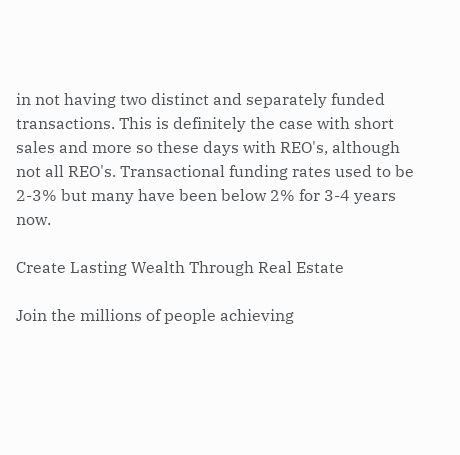in not having two distinct and separately funded transactions. This is definitely the case with short sales and more so these days with REO's, although not all REO's. Transactional funding rates used to be 2-3% but many have been below 2% for 3-4 years now.

Create Lasting Wealth Through Real Estate

Join the millions of people achieving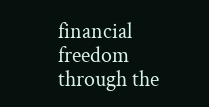financial freedom through the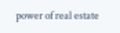power of real estate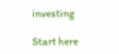investing

Start here